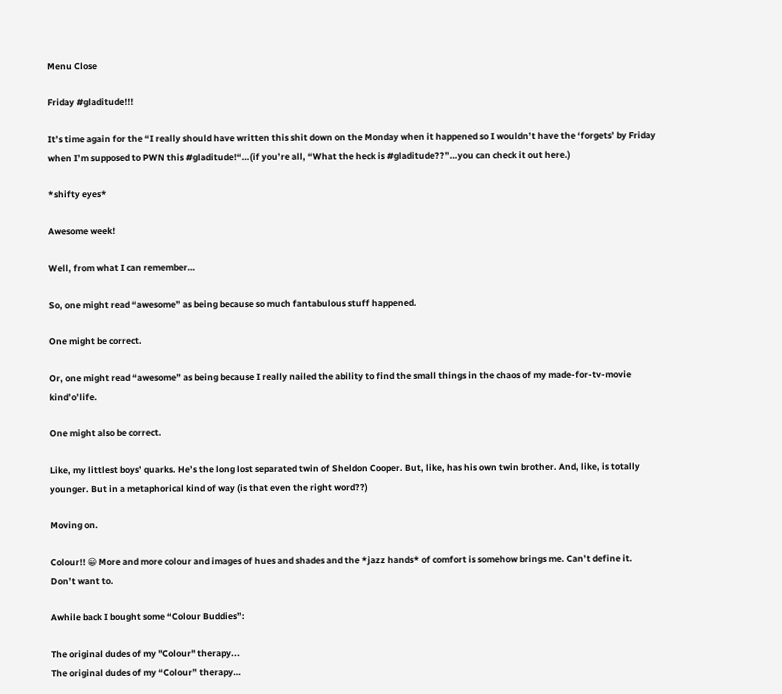Menu Close

Friday #gladitude!!!

It’s time again for the “I really should have written this shit down on the Monday when it happened so I wouldn’t have the ‘forgets’ by Friday when I’m supposed to PWN this #gladitude!“…(if you’re all, “What the heck is #gladitude??”…you can check it out here.)

*shifty eyes*

Awesome week!

Well, from what I can remember…

So, one might read “awesome” as being because so much fantabulous stuff happened.

One might be correct.

Or, one might read “awesome” as being because I really nailed the ability to find the small things in the chaos of my made-for-tv-movie kind’o’life.

One might also be correct.

Like, my littlest boys’ quarks. He’s the long lost separated twin of Sheldon Cooper. But, like, has his own twin brother. And, like, is totally younger. But in a metaphorical kind of way (is that even the right word??)

Moving on.

Colour!! 😀 More and more colour and images of hues and shades and the *jazz hands* of comfort is somehow brings me. Can’t define it. Don’t want to.

Awhile back I bought some “Colour Buddies”:

The original dudes of my "Colour" therapy...
The original dudes of my “Colour” therapy…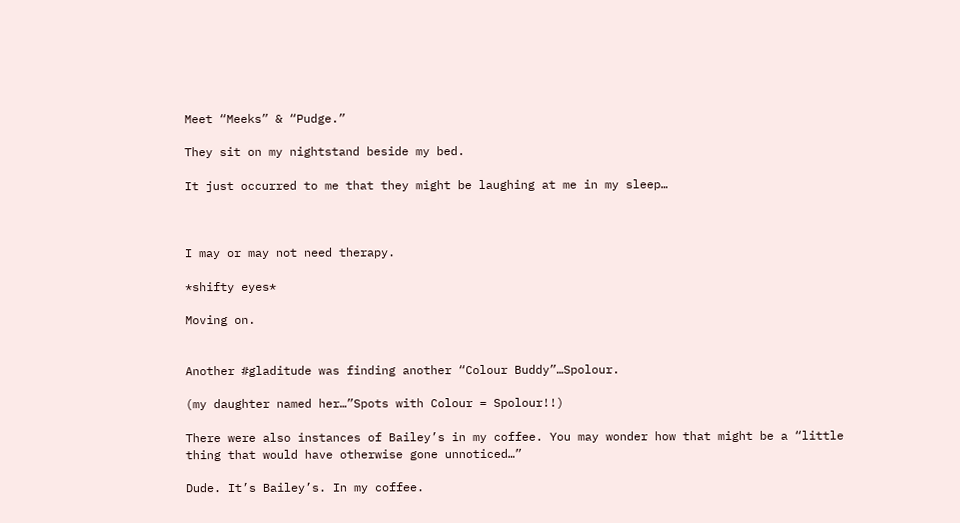Meet “Meeks” & “Pudge.”

They sit on my nightstand beside my bed.

It just occurred to me that they might be laughing at me in my sleep…



I may or may not need therapy.

*shifty eyes*

Moving on.


Another #gladitude was finding another “Colour Buddy”…Spolour.

(my daughter named her…”Spots with Colour = Spolour!!)

There were also instances of Bailey’s in my coffee. You may wonder how that might be a “little thing that would have otherwise gone unnoticed…”

Dude. It’s Bailey’s. In my coffee.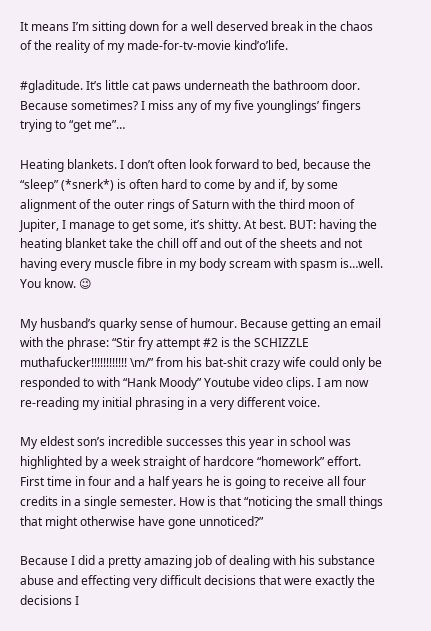It means I’m sitting down for a well deserved break in the chaos of the reality of my made-for-tv-movie kind’o’life.

#gladitude. It’s little cat paws underneath the bathroom door. Because sometimes? I miss any of my five younglings’ fingers trying to “get me”…

Heating blankets. I don’t often look forward to bed, because the “sleep” (*snerk*) is often hard to come by and if, by some alignment of the outer rings of Saturn with the third moon of Jupiter, I manage to get some, it’s shitty. At best. BUT: having the heating blanket take the chill off and out of the sheets and not having every muscle fibre in my body scream with spasm is…well. You know. 😉

My husband’s quarky sense of humour. Because getting an email with the phrase: “Stir fry attempt #2 is the SCHIZZLE muthafucker!!!!!!!!!!!! \m/” from his bat-shit crazy wife could only be responded to with “Hank Moody” Youtube video clips. I am now re-reading my initial phrasing in a very different voice.

My eldest son’s incredible successes this year in school was highlighted by a week straight of hardcore “homework” effort. First time in four and a half years he is going to receive all four credits in a single semester. How is that “noticing the small things that might otherwise have gone unnoticed?”

Because I did a pretty amazing job of dealing with his substance abuse and effecting very difficult decisions that were exactly the decisions I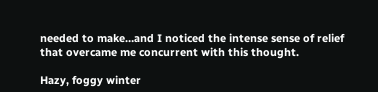needed to make…and I noticed the intense sense of relief that overcame me concurrent with this thought.

Hazy, foggy winter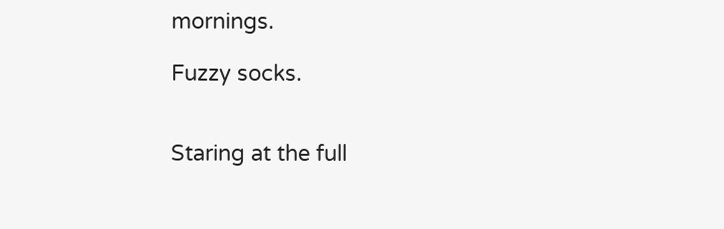mornings.

Fuzzy socks.


Staring at the full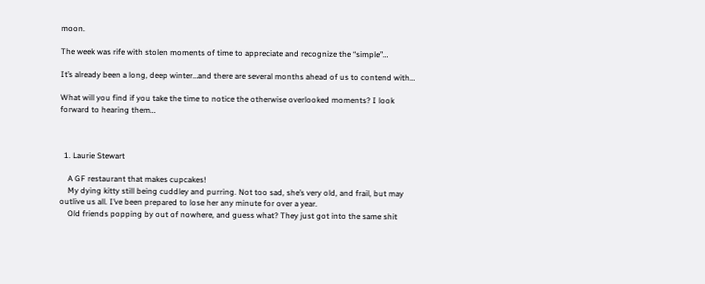moon.

The week was rife with stolen moments of time to appreciate and recognize the “simple”…

It’s already been a long, deep winter…and there are several months ahead of us to contend with…

What will you find if you take the time to notice the otherwise overlooked moments? I look forward to hearing them…



  1. Laurie Stewart

    A GF restaurant that makes cupcakes!
    My dying kitty still being cuddley and purring. Not too sad, she’s very old, and frail, but may outlive us all. I’ve been prepared to lose her any minute for over a year.
    Old friends popping by out of nowhere, and guess what? They just got into the same shit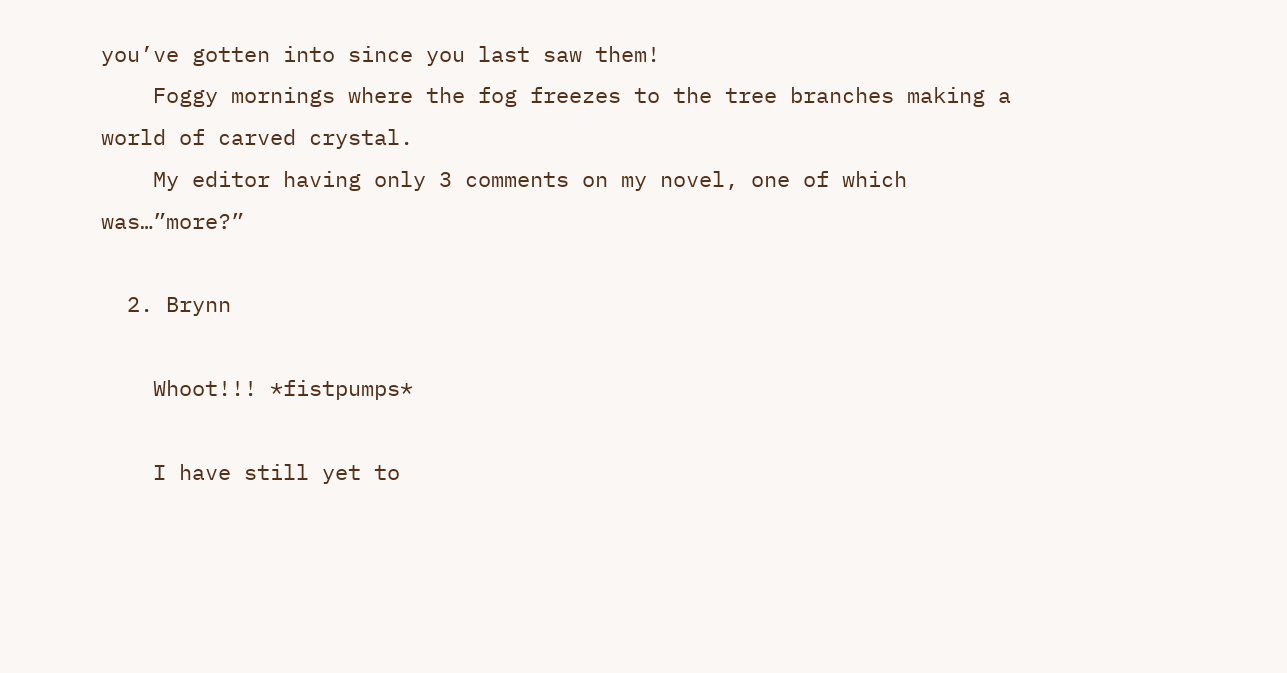you’ve gotten into since you last saw them!
    Foggy mornings where the fog freezes to the tree branches making a world of carved crystal.
    My editor having only 3 comments on my novel, one of which was…”more?”

  2. Brynn

    Whoot!!! *fistpumps*

    I have still yet to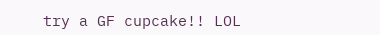try a GF cupcake!! LOL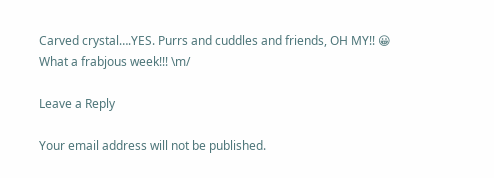Carved crystal….YES. Purrs and cuddles and friends, OH MY!! 😀 What a frabjous week!!! \m/

Leave a Reply

Your email address will not be published.